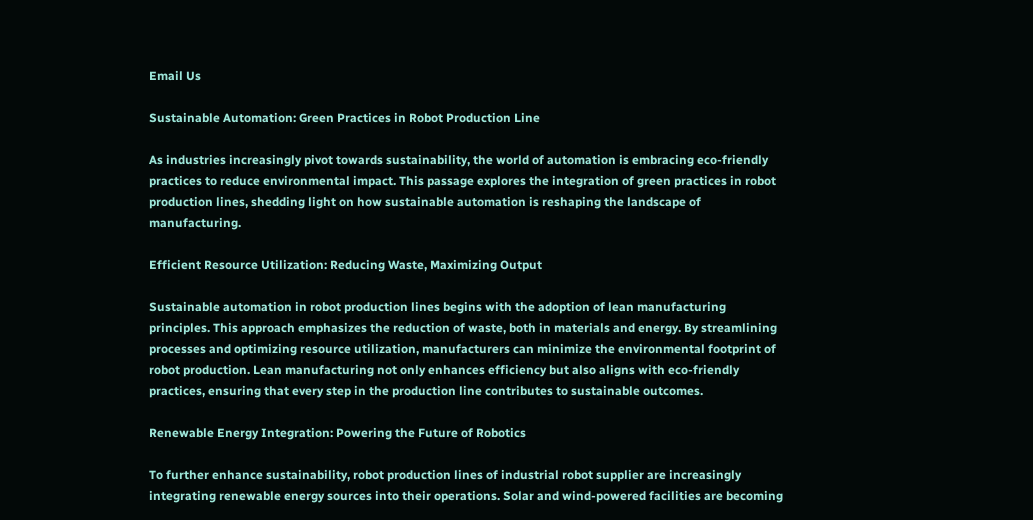Email Us

Sustainable Automation: Green Practices in Robot Production Line

As industries increasingly pivot towards sustainability, the world of automation is embracing eco-friendly practices to reduce environmental impact. This passage explores the integration of green practices in robot production lines, shedding light on how sustainable automation is reshaping the landscape of manufacturing.

Efficient Resource Utilization: Reducing Waste, Maximizing Output

Sustainable automation in robot production lines begins with the adoption of lean manufacturing principles. This approach emphasizes the reduction of waste, both in materials and energy. By streamlining processes and optimizing resource utilization, manufacturers can minimize the environmental footprint of robot production. Lean manufacturing not only enhances efficiency but also aligns with eco-friendly practices, ensuring that every step in the production line contributes to sustainable outcomes.

Renewable Energy Integration: Powering the Future of Robotics

To further enhance sustainability, robot production lines of industrial robot supplier are increasingly integrating renewable energy sources into their operations. Solar and wind-powered facilities are becoming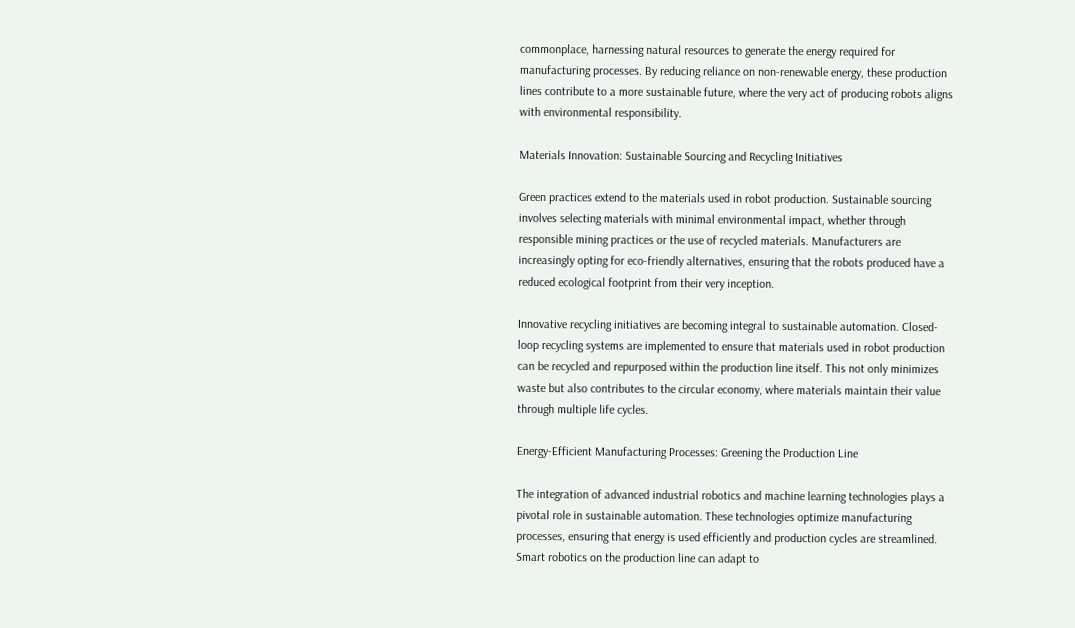commonplace, harnessing natural resources to generate the energy required for manufacturing processes. By reducing reliance on non-renewable energy, these production lines contribute to a more sustainable future, where the very act of producing robots aligns with environmental responsibility.

Materials Innovation: Sustainable Sourcing and Recycling Initiatives

Green practices extend to the materials used in robot production. Sustainable sourcing involves selecting materials with minimal environmental impact, whether through responsible mining practices or the use of recycled materials. Manufacturers are increasingly opting for eco-friendly alternatives, ensuring that the robots produced have a reduced ecological footprint from their very inception.

Innovative recycling initiatives are becoming integral to sustainable automation. Closed-loop recycling systems are implemented to ensure that materials used in robot production can be recycled and repurposed within the production line itself. This not only minimizes waste but also contributes to the circular economy, where materials maintain their value through multiple life cycles.

Energy-Efficient Manufacturing Processes: Greening the Production Line

The integration of advanced industrial robotics and machine learning technologies plays a pivotal role in sustainable automation. These technologies optimize manufacturing processes, ensuring that energy is used efficiently and production cycles are streamlined. Smart robotics on the production line can adapt to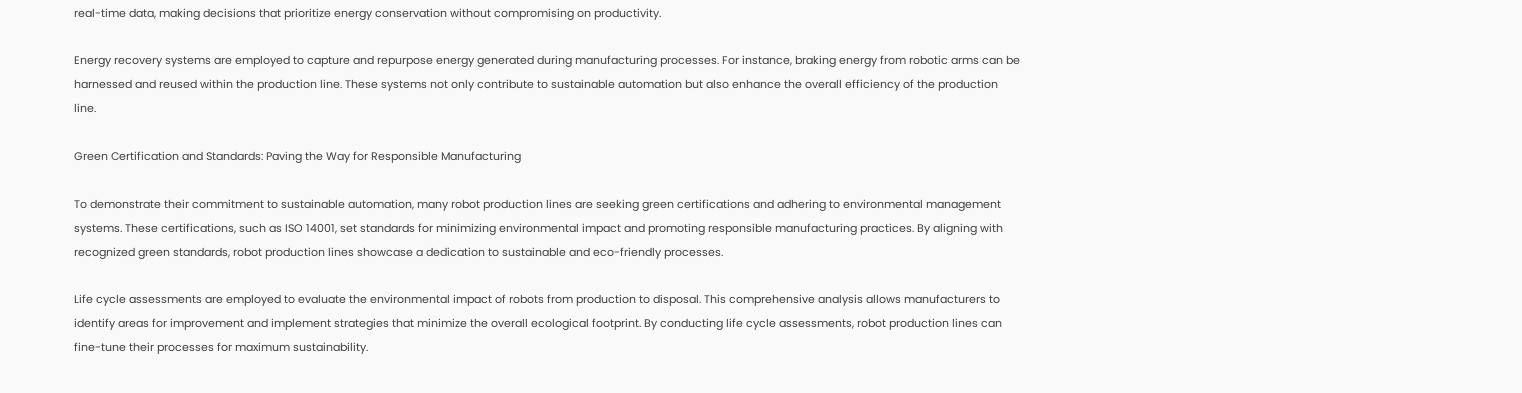real-time data, making decisions that prioritize energy conservation without compromising on productivity.

Energy recovery systems are employed to capture and repurpose energy generated during manufacturing processes. For instance, braking energy from robotic arms can be harnessed and reused within the production line. These systems not only contribute to sustainable automation but also enhance the overall efficiency of the production line.

Green Certification and Standards: Paving the Way for Responsible Manufacturing

To demonstrate their commitment to sustainable automation, many robot production lines are seeking green certifications and adhering to environmental management systems. These certifications, such as ISO 14001, set standards for minimizing environmental impact and promoting responsible manufacturing practices. By aligning with recognized green standards, robot production lines showcase a dedication to sustainable and eco-friendly processes.

Life cycle assessments are employed to evaluate the environmental impact of robots from production to disposal. This comprehensive analysis allows manufacturers to identify areas for improvement and implement strategies that minimize the overall ecological footprint. By conducting life cycle assessments, robot production lines can fine-tune their processes for maximum sustainability.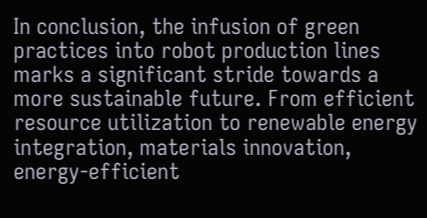In conclusion, the infusion of green practices into robot production lines marks a significant stride towards a more sustainable future. From efficient resource utilization to renewable energy integration, materials innovation, energy-efficient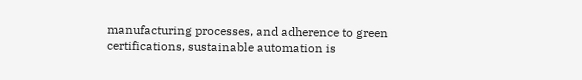manufacturing processes, and adherence to green certifications, sustainable automation is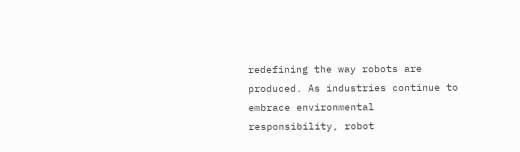redefining the way robots are produced. As industries continue to embrace environmental responsibility, robot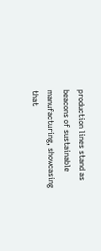production lines stand as beacons of sustainable manufacturing, showcasing that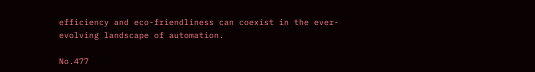efficiency and eco-friendliness can coexist in the ever-evolving landscape of automation.

No.477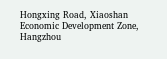Hongxing Road, Xiaoshan Economic Development Zone, Hangzhou